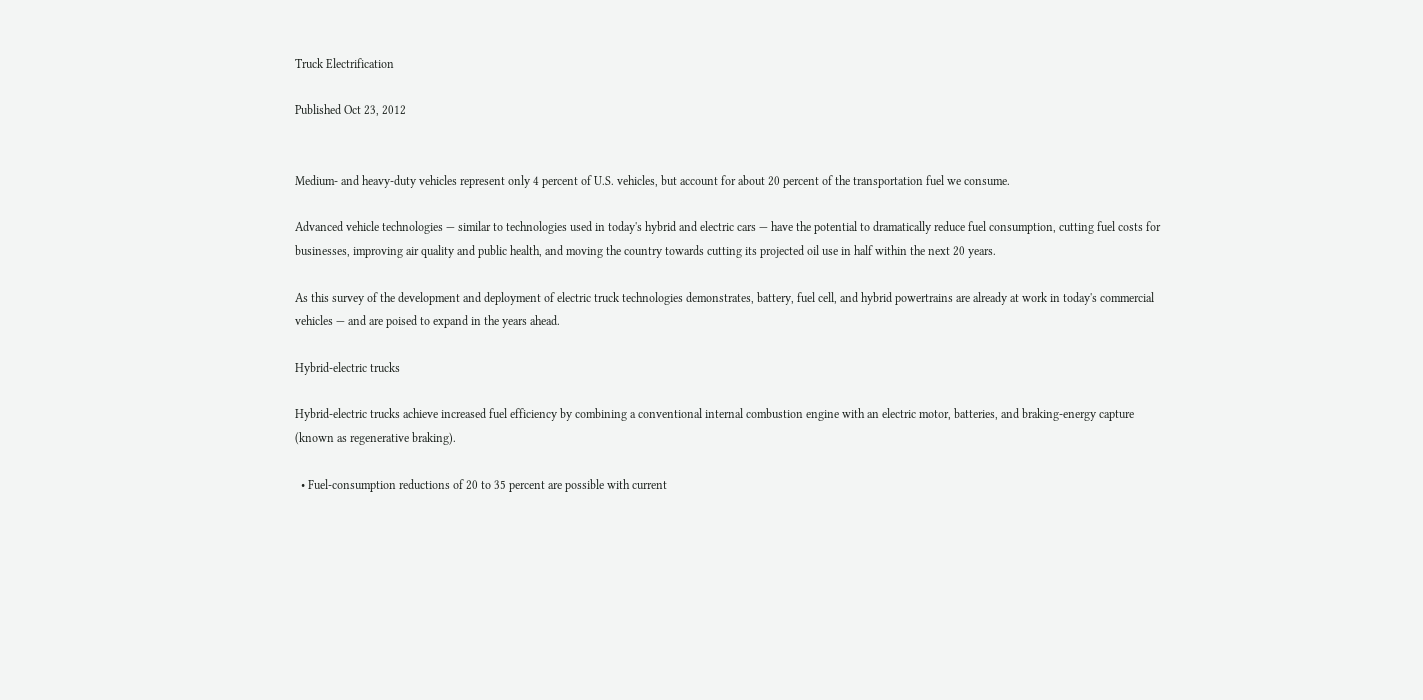Truck Electrification

Published Oct 23, 2012


Medium- and heavy-duty vehicles represent only 4 percent of U.S. vehicles, but account for about 20 percent of the transportation fuel we consume.

Advanced vehicle technologies — similar to technologies used in today's hybrid and electric cars — have the potential to dramatically reduce fuel consumption, cutting fuel costs for businesses, improving air quality and public health, and moving the country towards cutting its projected oil use in half within the next 20 years.

As this survey of the development and deployment of electric truck technologies demonstrates, battery, fuel cell, and hybrid powertrains are already at work in today's commercial vehicles — and are poised to expand in the years ahead.

Hybrid-electric trucks

Hybrid-electric trucks achieve increased fuel efficiency by combining a conventional internal combustion engine with an electric motor, batteries, and braking-energy capture (known as regenerative braking).

  • Fuel-consumption reductions of 20 to 35 percent are possible with current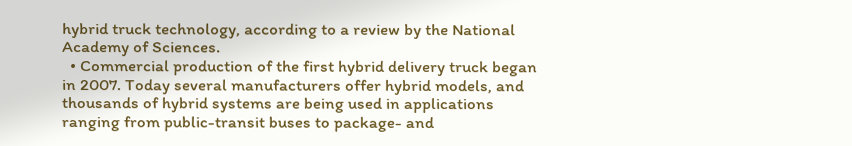hybrid truck technology, according to a review by the National Academy of Sciences.
  • Commercial production of the first hybrid delivery truck began in 2007. Today several manufacturers offer hybrid models, and thousands of hybrid systems are being used in applications ranging from public-transit buses to package- and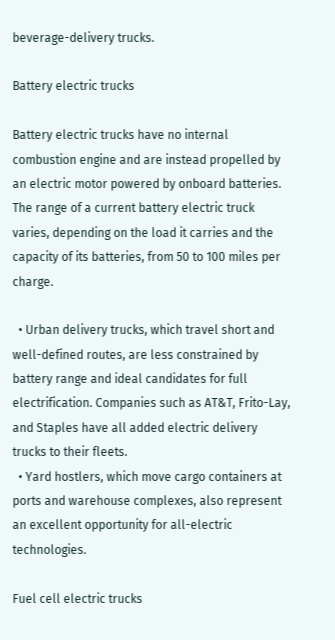beverage-delivery trucks.

Battery electric trucks

Battery electric trucks have no internal combustion engine and are instead propelled by an electric motor powered by onboard batteries. The range of a current battery electric truck varies, depending on the load it carries and the capacity of its batteries, from 50 to 100 miles per charge.

  • Urban delivery trucks, which travel short and well-defined routes, are less constrained by battery range and ideal candidates for full electrification. Companies such as AT&T, Frito-Lay, and Staples have all added electric delivery trucks to their fleets.
  • Yard hostlers, which move cargo containers at ports and warehouse complexes, also represent an excellent opportunity for all-electric technologies.

Fuel cell electric trucks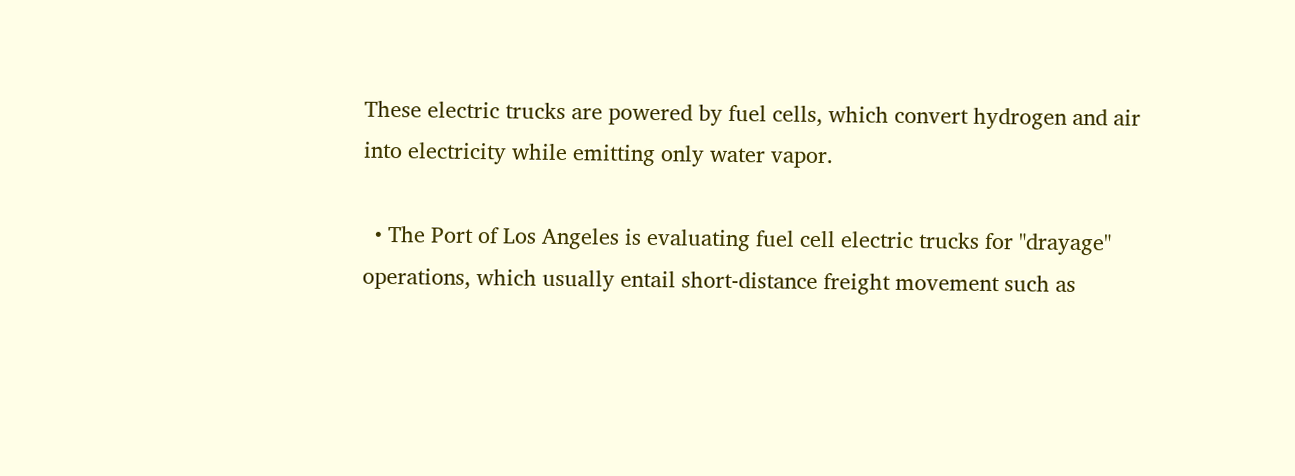These electric trucks are powered by fuel cells, which convert hydrogen and air into electricity while emitting only water vapor.

  • The Port of Los Angeles is evaluating fuel cell electric trucks for "drayage" operations, which usually entail short-distance freight movement such as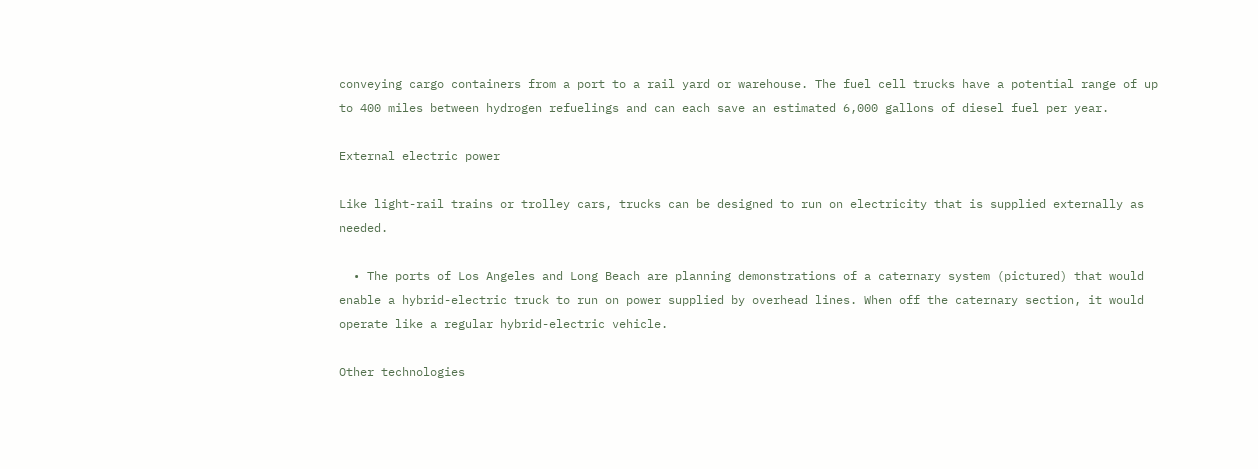conveying cargo containers from a port to a rail yard or warehouse. The fuel cell trucks have a potential range of up to 400 miles between hydrogen refuelings and can each save an estimated 6,000 gallons of diesel fuel per year.

External electric power

Like light-rail trains or trolley cars, trucks can be designed to run on electricity that is supplied externally as needed.

  • The ports of Los Angeles and Long Beach are planning demonstrations of a caternary system (pictured) that would enable a hybrid-electric truck to run on power supplied by overhead lines. When off the caternary section, it would operate like a regular hybrid-electric vehicle.

Other technologies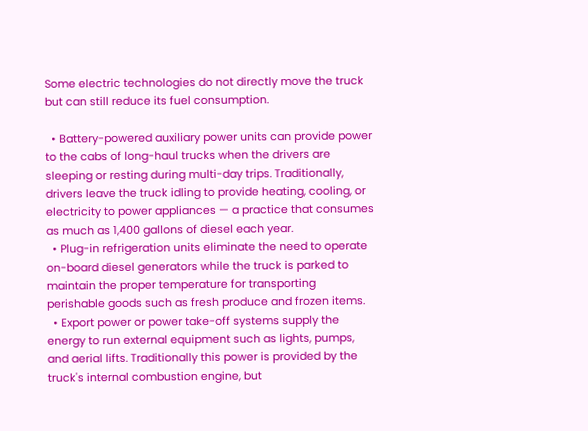Some electric technologies do not directly move the truck but can still reduce its fuel consumption.

  • Battery-powered auxiliary power units can provide power to the cabs of long-haul trucks when the drivers are sleeping or resting during multi-day trips. Traditionally, drivers leave the truck idling to provide heating, cooling, or electricity to power appliances — a practice that consumes as much as 1,400 gallons of diesel each year.
  • Plug-in refrigeration units eliminate the need to operate on-board diesel generators while the truck is parked to maintain the proper temperature for transporting perishable goods such as fresh produce and frozen items.
  • Export power or power take-off systems supply the energy to run external equipment such as lights, pumps, and aerial lifts. Traditionally this power is provided by the truck's internal combustion engine, but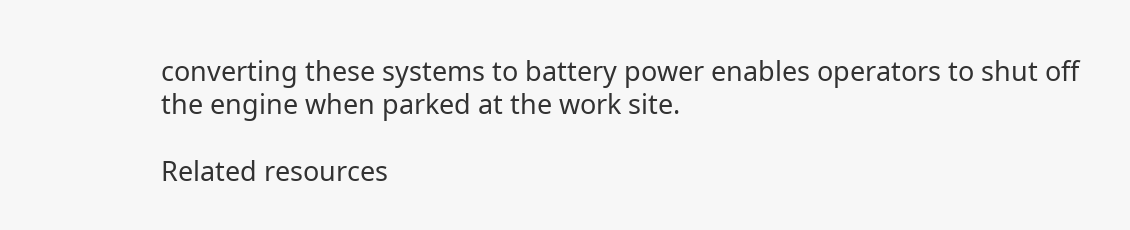converting these systems to battery power enables operators to shut off the engine when parked at the work site.

Related resources